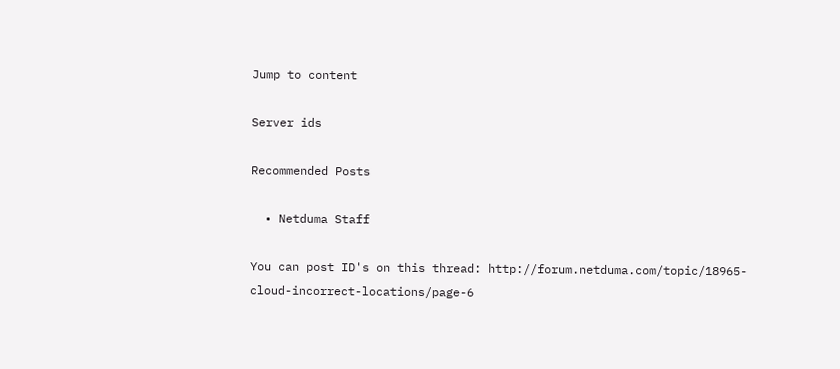Jump to content

Server ids

Recommended Posts

  • Netduma Staff

You can post ID's on this thread: http://forum.netduma.com/topic/18965-cloud-incorrect-locations/page-6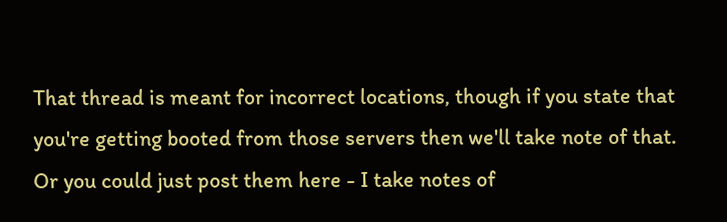That thread is meant for incorrect locations, though if you state that you're getting booted from those servers then we'll take note of that. Or you could just post them here - I take notes of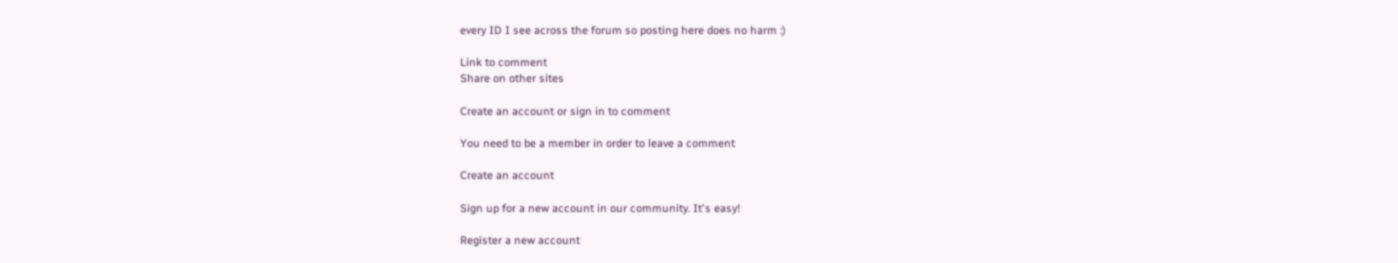every ID I see across the forum so posting here does no harm :)

Link to comment
Share on other sites

Create an account or sign in to comment

You need to be a member in order to leave a comment

Create an account

Sign up for a new account in our community. It's easy!

Register a new account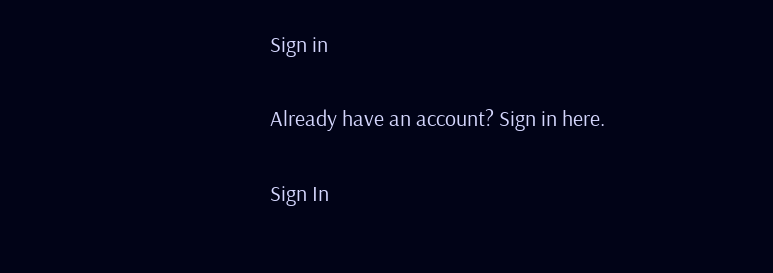Sign in

Already have an account? Sign in here.

Sign In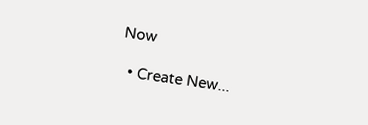Now

  • Create New...